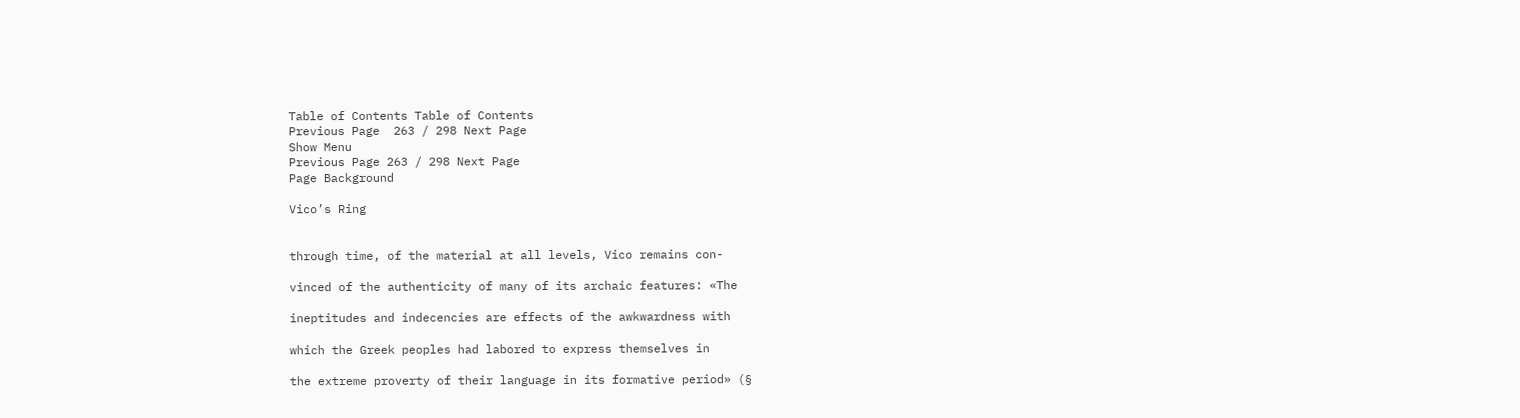Table of Contents Table of Contents
Previous Page  263 / 298 Next Page
Show Menu
Previous Page 263 / 298 Next Page
Page Background

Vico’s Ring


through time, of the material at all levels, Vico remains con-

vinced of the authenticity of many of its archaic features: «The

ineptitudes and indecencies are effects of the awkwardness with

which the Greek peoples had labored to express themselves in

the extreme proverty of their language in its formative period» (§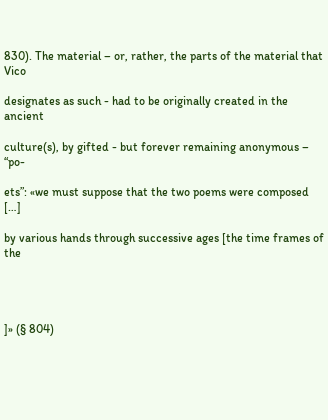830). The material – or, rather, the parts of the material that Vico

designates as such - had to be originally created in the ancient

culture(s), by gifted - but forever remaining anonymous – “po-

ets”: «we must suppose that the two poems were composed […]

by various hands through successive ages [the time frames of the




]» (§ 804)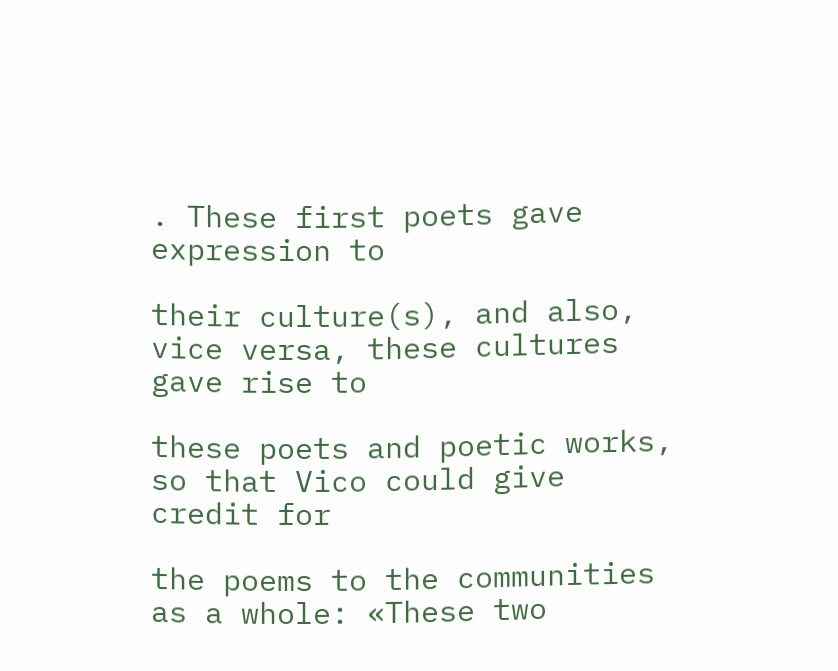. These first poets gave expression to

their culture(s), and also, vice versa, these cultures gave rise to

these poets and poetic works, so that Vico could give credit for

the poems to the communities as a whole: «These two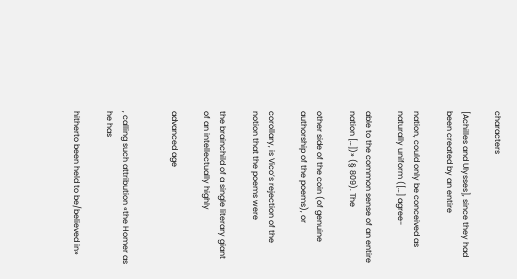characters

[Achilles and Ulysses], since they had been created by an entire

nation, could only be conceived as naturally uniform ([…] agree-

able to the common sense of an entire nation […])» (§ 809). The

other side of the coin (of genuine authorship of the poems), or

corollary, is Vico’s rejection of the notion that the poems were

the brainchild of a single literary giant of an intellectually highly

advanced age


, calling such attribution «the Homer as he has

hitherto been held to be/believed in»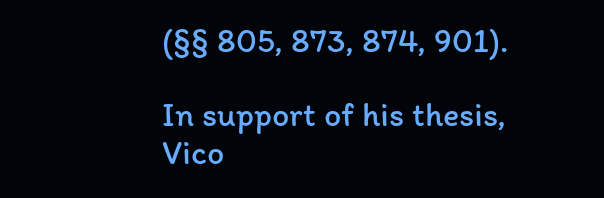(§§ 805, 873, 874, 901).

In support of his thesis, Vico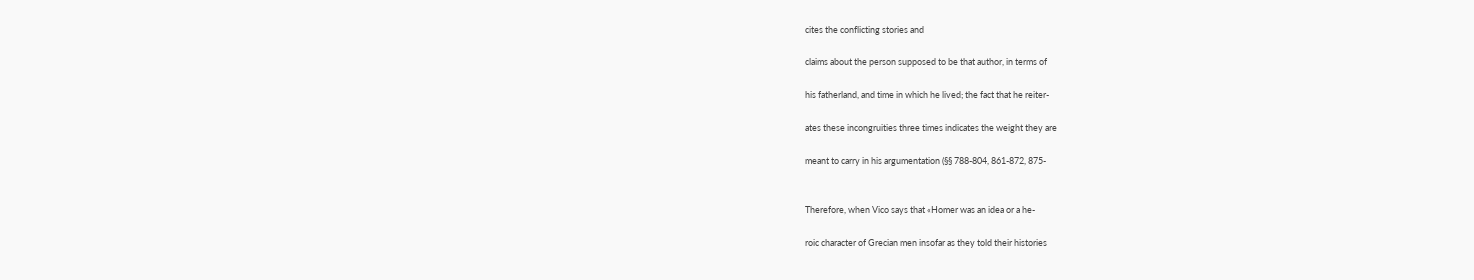cites the conflicting stories and

claims about the person supposed to be that author, in terms of

his fatherland, and time in which he lived; the fact that he reiter-

ates these incongruities three times indicates the weight they are

meant to carry in his argumentation (§§ 788-804, 861-872, 875-


Therefore, when Vico says that «Homer was an idea or a he-

roic character of Grecian men insofar as they told their histories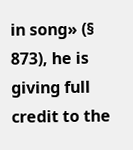in song» (§ 873), he is giving full credit to the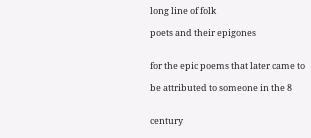long line of folk

poets and their epigones


for the epic poems that later came to

be attributed to someone in the 8


century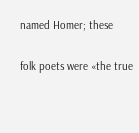named Homer; these

folk poets were «the true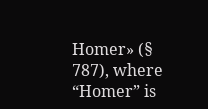Homer» (§ 787), where “Homer” is